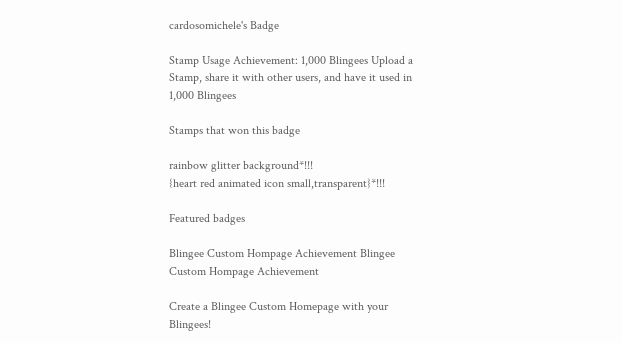cardosomichele's Badge

Stamp Usage Achievement: 1,000 Blingees Upload a Stamp, share it with other users, and have it used in 1,000 Blingees

Stamps that won this badge

rainbow glitter background*!!!
{heart red animated icon small,transparent}*!!!

Featured badges

Blingee Custom Hompage Achievement Blingee Custom Hompage Achievement

Create a Blingee Custom Homepage with your Blingees!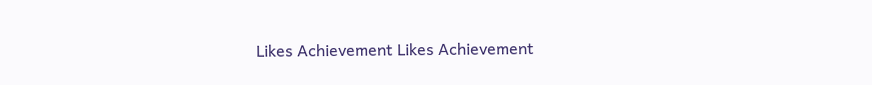Likes Achievement Likes Achievement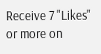Receive 7 "Likes" or more on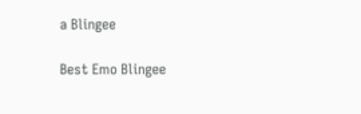a Blingee

Best Emo Blingee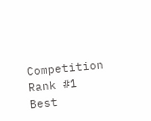Competition Rank #1 Best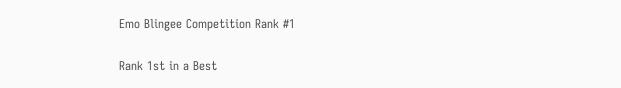Emo Blingee Competition Rank #1

Rank 1st in a Best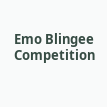Emo Blingee Competition